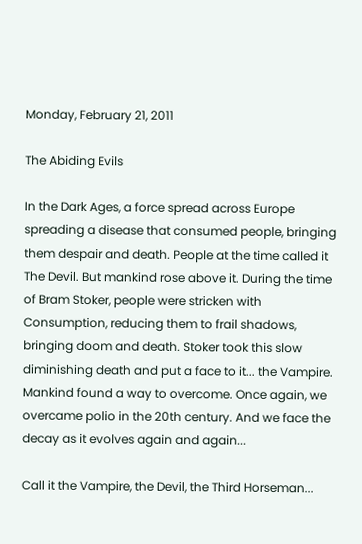Monday, February 21, 2011

The Abiding Evils

In the Dark Ages, a force spread across Europe spreading a disease that consumed people, bringing them despair and death. People at the time called it The Devil. But mankind rose above it. During the time of Bram Stoker, people were stricken with Consumption, reducing them to frail shadows, bringing doom and death. Stoker took this slow diminishing death and put a face to it... the Vampire. Mankind found a way to overcome. Once again, we overcame polio in the 20th century. And we face the decay as it evolves again and again...

Call it the Vampire, the Devil, the Third Horseman...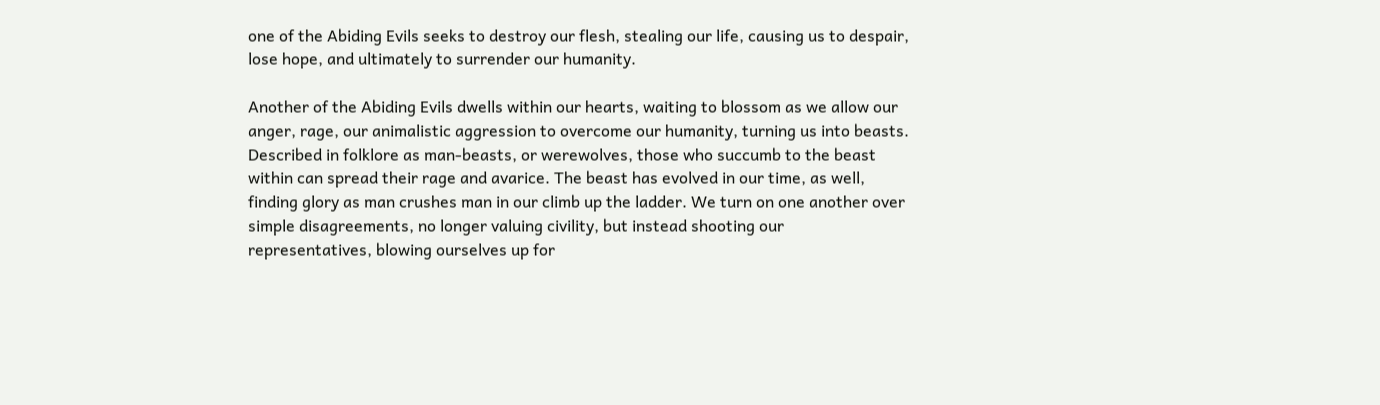one of the Abiding Evils seeks to destroy our flesh, stealing our life, causing us to despair, lose hope, and ultimately to surrender our humanity.

Another of the Abiding Evils dwells within our hearts, waiting to blossom as we allow our anger, rage, our animalistic aggression to overcome our humanity, turning us into beasts. Described in folklore as man-beasts, or werewolves, those who succumb to the beast within can spread their rage and avarice. The beast has evolved in our time, as well, finding glory as man crushes man in our climb up the ladder. We turn on one another over simple disagreements, no longer valuing civility, but instead shooting our representatives, blowing ourselves up for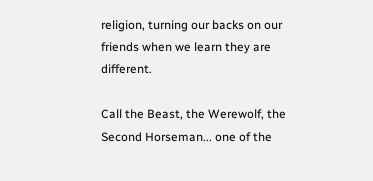religion, turning our backs on our friends when we learn they are different.

Call the Beast, the Werewolf, the Second Horseman... one of the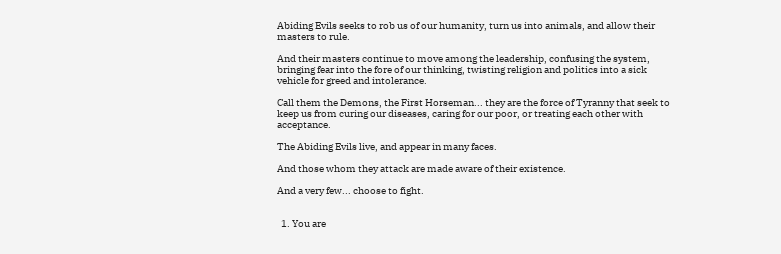Abiding Evils seeks to rob us of our humanity, turn us into animals, and allow their masters to rule.

And their masters continue to move among the leadership, confusing the system, bringing fear into the fore of our thinking, twisting religion and politics into a sick vehicle for greed and intolerance.

Call them the Demons, the First Horseman... they are the force of Tyranny that seek to keep us from curing our diseases, caring for our poor, or treating each other with acceptance.

The Abiding Evils live, and appear in many faces.

And those whom they attack are made aware of their existence.

And a very few... choose to fight.


  1. You are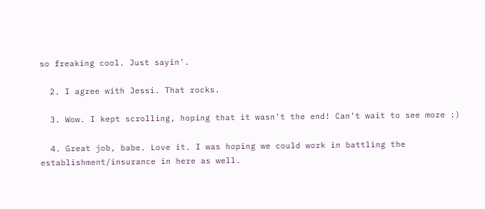so freaking cool. Just sayin'.

  2. I agree with Jessi. That rocks.

  3. Wow. I kept scrolling, hoping that it wasn't the end! Can't wait to see more :)

  4. Great job, babe. Love it. I was hoping we could work in battling the establishment/insurance in here as well.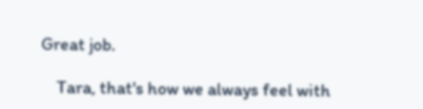Great job.

    Tara, that's how we always feel with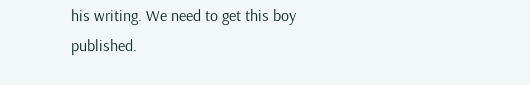his writing. We need to get this boy published.